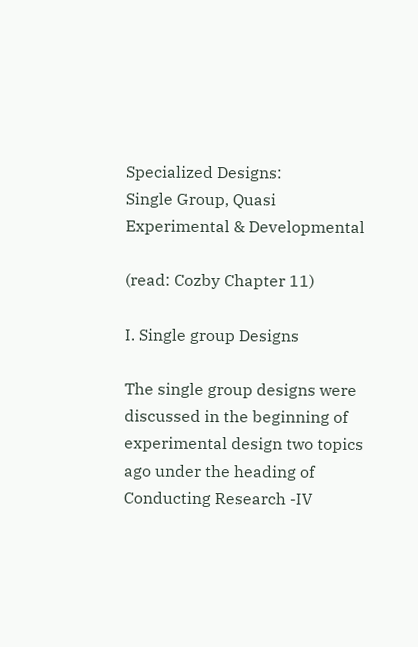Specialized Designs:
Single Group, Quasi Experimental & Developmental

(read: Cozby Chapter 11)

I. Single group Designs

The single group designs were discussed in the beginning of experimental design two topics ago under the heading of Conducting Research -IV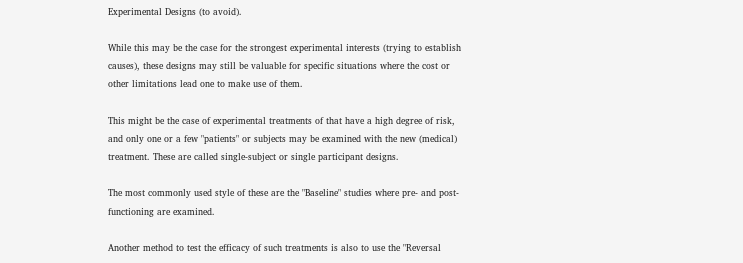Experimental Designs (to avoid).

While this may be the case for the strongest experimental interests (trying to establish causes), these designs may still be valuable for specific situations where the cost or other limitations lead one to make use of them.

This might be the case of experimental treatments of that have a high degree of risk, and only one or a few "patients" or subjects may be examined with the new (medical) treatment. These are called single-subject or single participant designs.

The most commonly used style of these are the "Baseline" studies where pre- and post- functioning are examined.

Another method to test the efficacy of such treatments is also to use the "Reversal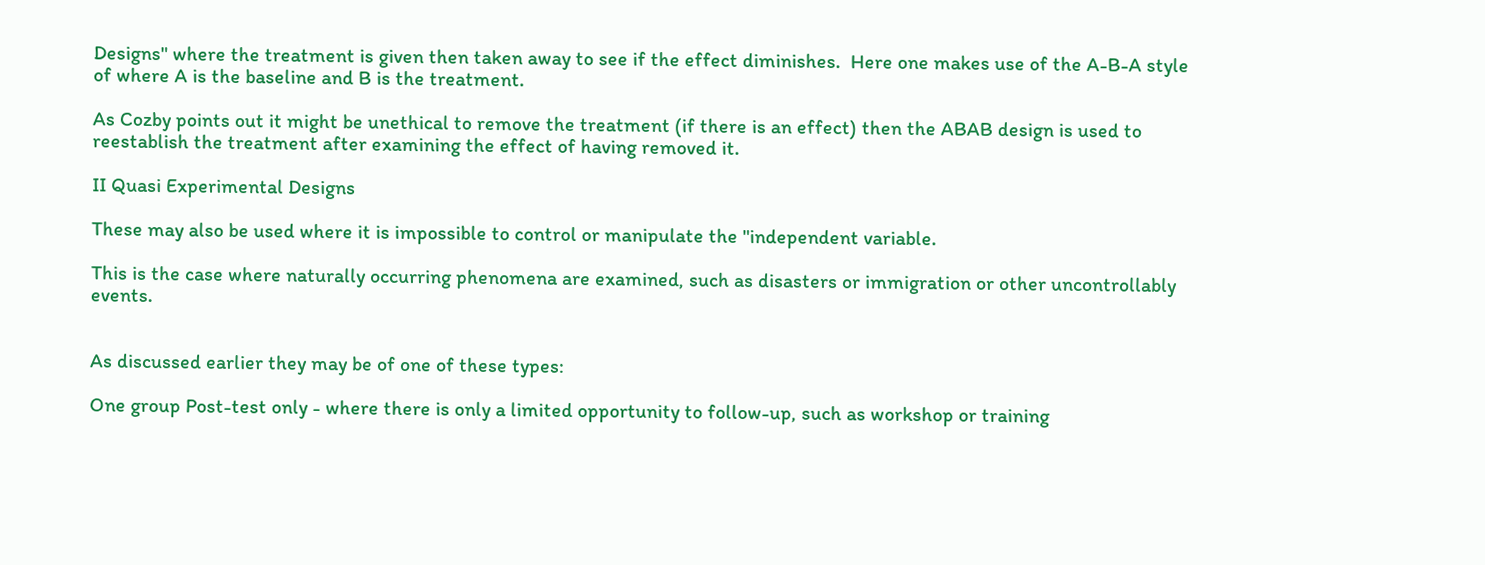Designs" where the treatment is given then taken away to see if the effect diminishes.  Here one makes use of the A-B-A style of where A is the baseline and B is the treatment.

As Cozby points out it might be unethical to remove the treatment (if there is an effect) then the ABAB design is used to reestablish the treatment after examining the effect of having removed it.

II Quasi Experimental Designs

These may also be used where it is impossible to control or manipulate the "independent variable.

This is the case where naturally occurring phenomena are examined, such as disasters or immigration or other uncontrollably events.


As discussed earlier they may be of one of these types:

One group Post-test only - where there is only a limited opportunity to follow-up, such as workshop or training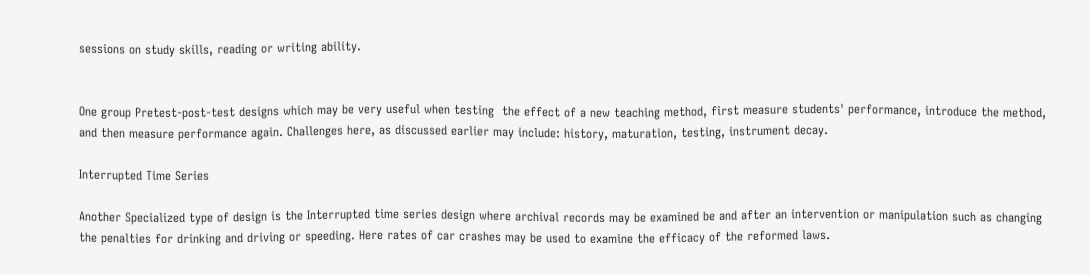sessions on study skills, reading or writing ability.


One group Pretest-post-test designs which may be very useful when testing  the effect of a new teaching method, first measure students' performance, introduce the method, and then measure performance again. Challenges here, as discussed earlier may include: history, maturation, testing, instrument decay.

Interrupted Time Series

Another Specialized type of design is the Interrupted time series design where archival records may be examined be and after an intervention or manipulation such as changing the penalties for drinking and driving or speeding. Here rates of car crashes may be used to examine the efficacy of the reformed laws.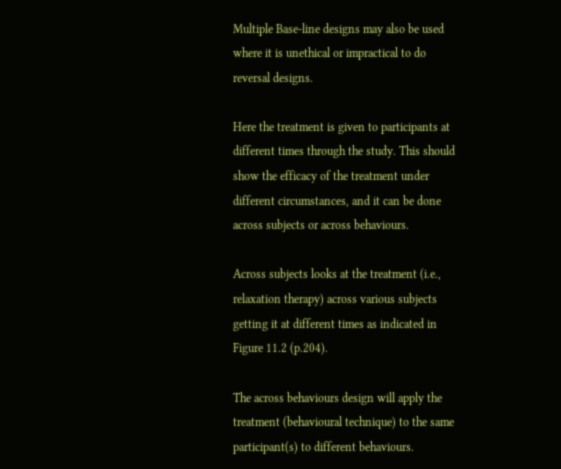Multiple Base-line designs may also be used where it is unethical or impractical to do reversal designs.

Here the treatment is given to participants at different times through the study. This should show the efficacy of the treatment under different circumstances, and it can be done across subjects or across behaviours.

Across subjects looks at the treatment (i.e., relaxation therapy) across various subjects getting it at different times as indicated in Figure 11.2 (p.204).

The across behaviours design will apply the treatment (behavioural technique) to the same participant(s) to different behaviours.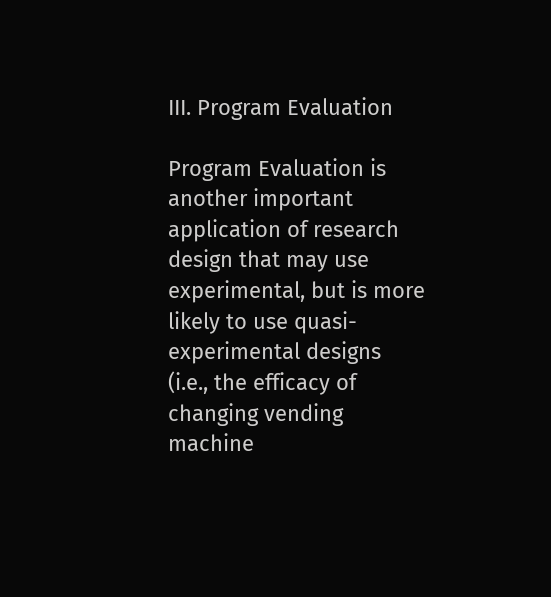III. Program Evaluation

Program Evaluation is another important application of research design that may use experimental, but is more likely to use quasi-experimental designs (i.e., the efficacy of changing vending machine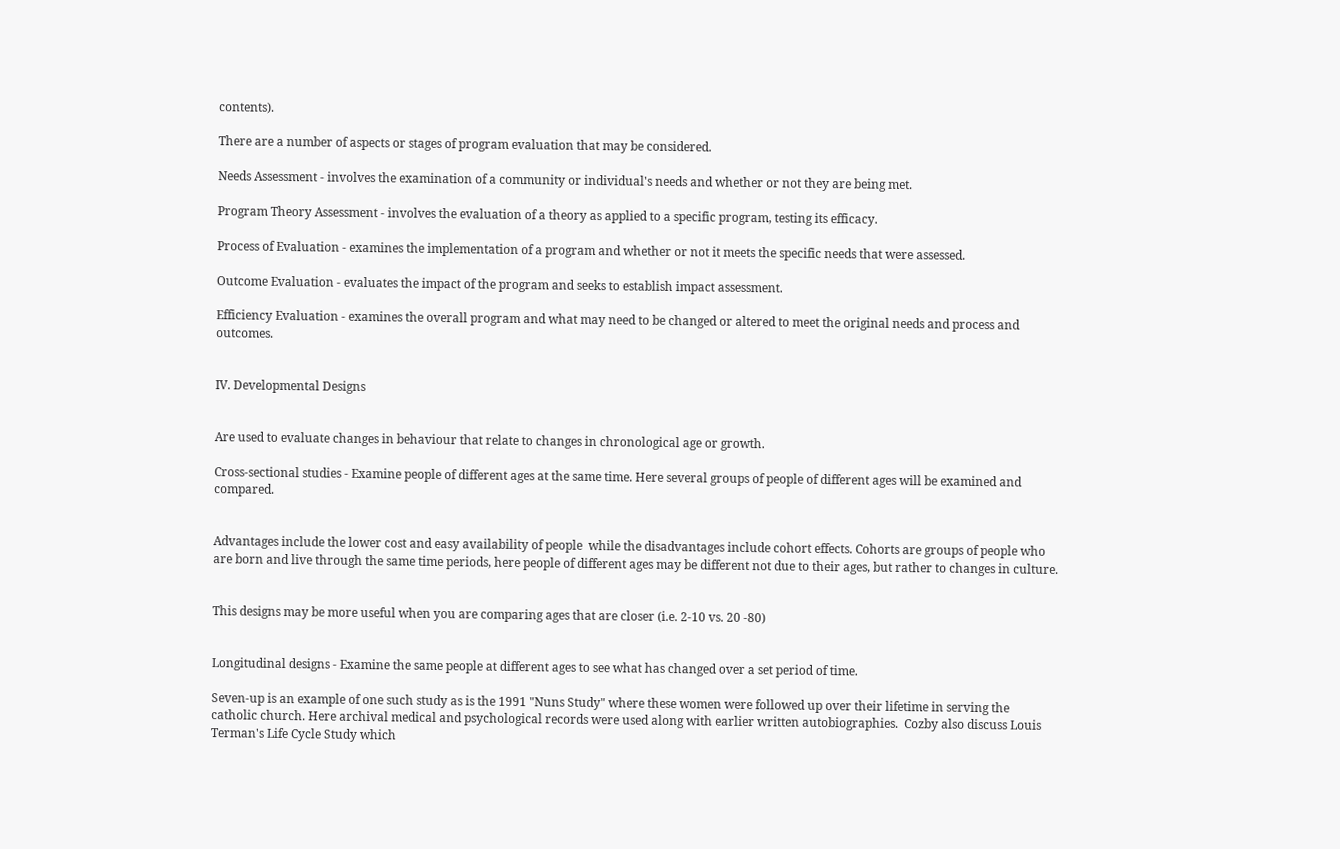contents).

There are a number of aspects or stages of program evaluation that may be considered.

Needs Assessment - involves the examination of a community or individual's needs and whether or not they are being met.

Program Theory Assessment - involves the evaluation of a theory as applied to a specific program, testing its efficacy.

Process of Evaluation - examines the implementation of a program and whether or not it meets the specific needs that were assessed.

Outcome Evaluation - evaluates the impact of the program and seeks to establish impact assessment.

Efficiency Evaluation - examines the overall program and what may need to be changed or altered to meet the original needs and process and outcomes.


IV. Developmental Designs


Are used to evaluate changes in behaviour that relate to changes in chronological age or growth.

Cross-sectional studies - Examine people of different ages at the same time. Here several groups of people of different ages will be examined and compared.


Advantages include the lower cost and easy availability of people  while the disadvantages include cohort effects. Cohorts are groups of people who are born and live through the same time periods, here people of different ages may be different not due to their ages, but rather to changes in culture.


This designs may be more useful when you are comparing ages that are closer (i.e. 2-10 vs. 20 -80)


Longitudinal designs - Examine the same people at different ages to see what has changed over a set period of time.

Seven-up is an example of one such study as is the 1991 "Nuns Study" where these women were followed up over their lifetime in serving the catholic church. Here archival medical and psychological records were used along with earlier written autobiographies.  Cozby also discuss Louis Terman's Life Cycle Study which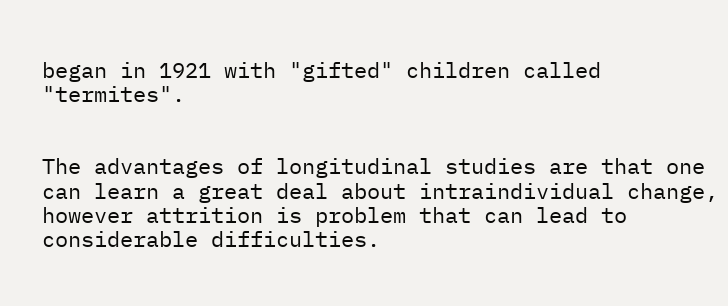began in 1921 with "gifted" children called "termites".


The advantages of longitudinal studies are that one can learn a great deal about intraindividual change, however attrition is problem that can lead to considerable difficulties.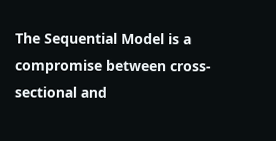The Sequential Model is a compromise between cross-sectional and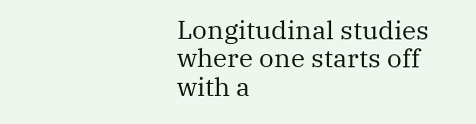Longitudinal studies where one starts off with a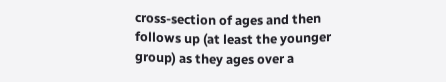cross-section of ages and then follows up (at least the younger group) as they ages over a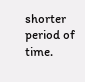shorter period of time.